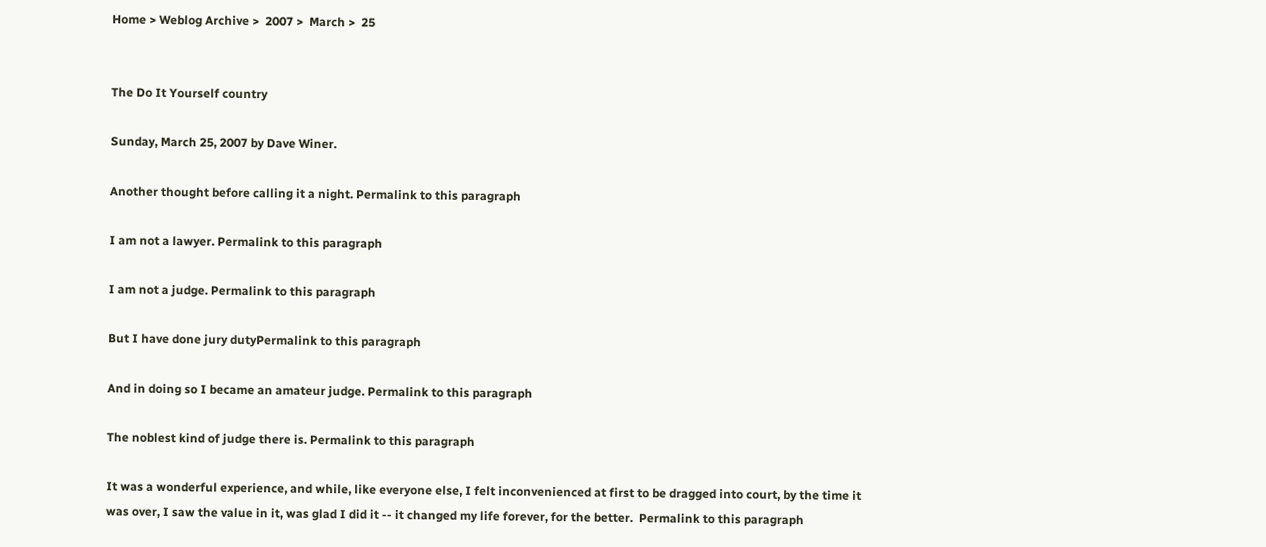Home > Weblog Archive >  2007 >  March >  25


The Do It Yourself country

Sunday, March 25, 2007 by Dave Winer.

Another thought before calling it a night. Permalink to this paragraph

I am not a lawyer. Permalink to this paragraph

I am not a judge. Permalink to this paragraph

But I have done jury dutyPermalink to this paragraph

And in doing so I became an amateur judge. Permalink to this paragraph

The noblest kind of judge there is. Permalink to this paragraph

It was a wonderful experience, and while, like everyone else, I felt inconvenienced at first to be dragged into court, by the time it was over, I saw the value in it, was glad I did it -- it changed my life forever, for the better.  Permalink to this paragraph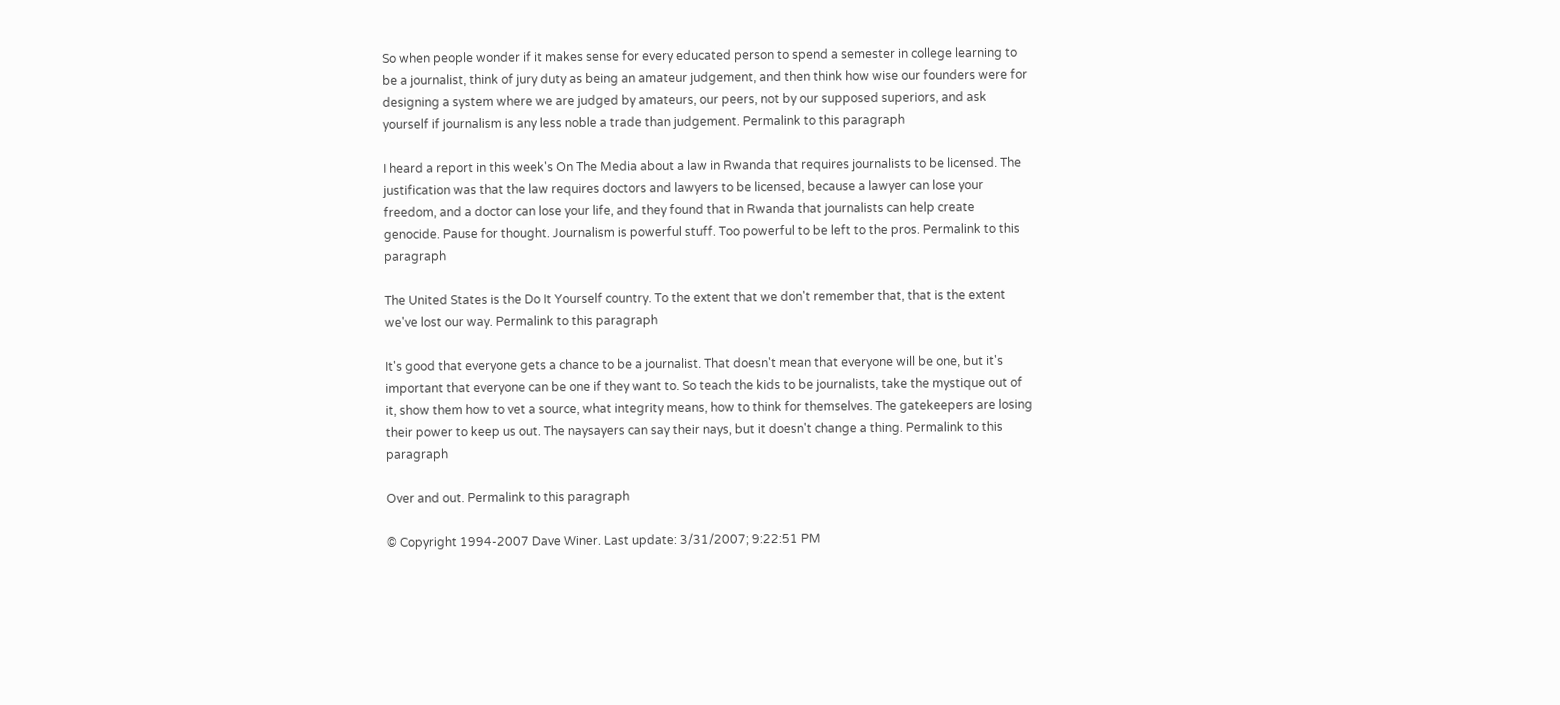So when people wonder if it makes sense for every educated person to spend a semester in college learning to be a journalist, think of jury duty as being an amateur judgement, and then think how wise our founders were for designing a system where we are judged by amateurs, our peers, not by our supposed superiors, and ask yourself if journalism is any less noble a trade than judgement. Permalink to this paragraph

I heard a report in this week's On The Media about a law in Rwanda that requires journalists to be licensed. The justification was that the law requires doctors and lawyers to be licensed, because a lawyer can lose your freedom, and a doctor can lose your life, and they found that in Rwanda that journalists can help create genocide. Pause for thought. Journalism is powerful stuff. Too powerful to be left to the pros. Permalink to this paragraph

The United States is the Do It Yourself country. To the extent that we don't remember that, that is the extent we've lost our way. Permalink to this paragraph

It's good that everyone gets a chance to be a journalist. That doesn't mean that everyone will be one, but it's important that everyone can be one if they want to. So teach the kids to be journalists, take the mystique out of it, show them how to vet a source, what integrity means, how to think for themselves. The gatekeepers are losing their power to keep us out. The naysayers can say their nays, but it doesn't change a thing. Permalink to this paragraph

Over and out. Permalink to this paragraph

© Copyright 1994-2007 Dave Winer. Last update: 3/31/2007; 9:22:51 PM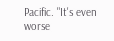Pacific. "It's even worse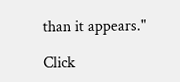than it appears."

Click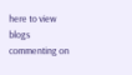here to view blogs commenting on